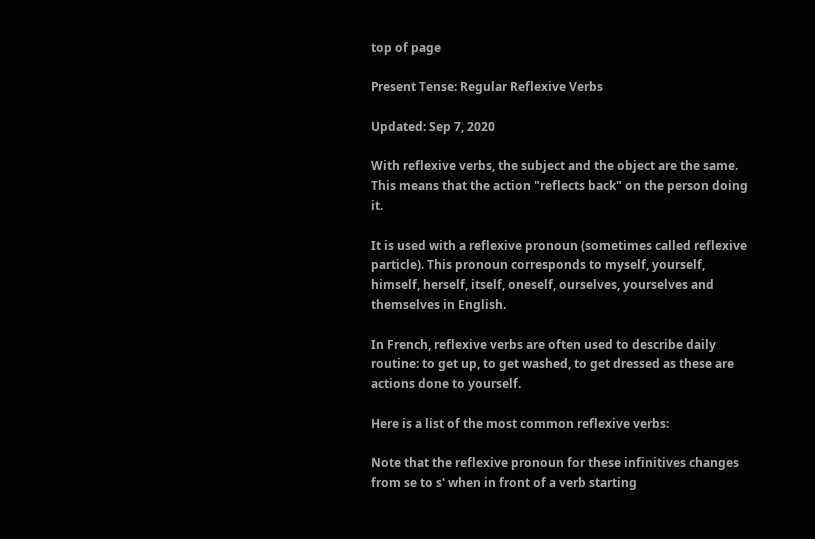top of page

Present Tense: Regular Reflexive Verbs

Updated: Sep 7, 2020

With reflexive verbs, the subject and the object are the same. This means that the action "reflects back" on the person doing it.

It is used with a reflexive pronoun (sometimes called reflexive particle). This pronoun corresponds to myself, yourself, himself, herself, itself, oneself, ourselves, yourselves and themselves in English.

In French, reflexive verbs are often used to describe daily routine: to get up, to get washed, to get dressed as these are actions done to yourself.

Here is a list of the most common reflexive verbs:

Note that the reflexive pronoun for these infinitives changes from se to s' when in front of a verb starting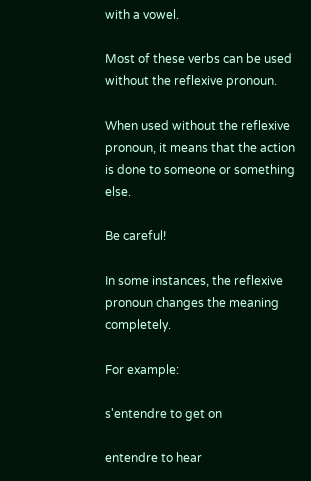with a vowel.

Most of these verbs can be used without the reflexive pronoun.

When used without the reflexive pronoun, it means that the action is done to someone or something else.

Be careful!

In some instances, the reflexive pronoun changes the meaning completely.

For example:

s'entendre to get on

entendre to hear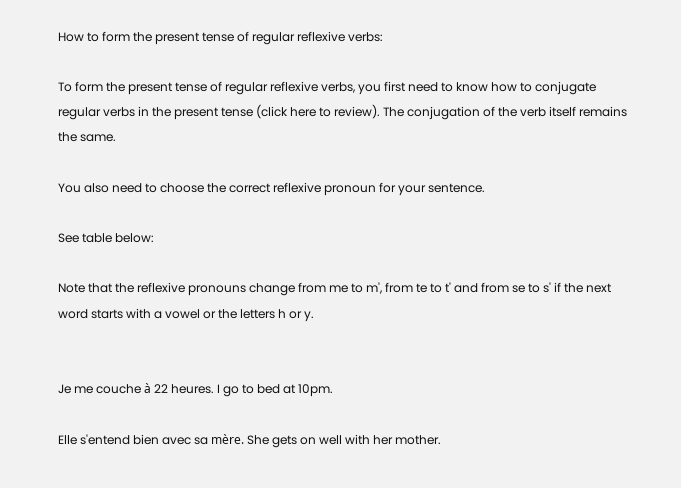How to form the present tense of regular reflexive verbs:

To form the present tense of regular reflexive verbs, you first need to know how to conjugate regular verbs in the present tense (click here to review). The conjugation of the verb itself remains the same.

You also need to choose the correct reflexive pronoun for your sentence.

See table below:

Note that the reflexive pronouns change from me to m', from te to t' and from se to s' if the next word starts with a vowel or the letters h or y.


Je me couche à 22 heures. I go to bed at 10pm.

Elle s'entend bien avec sa mère. She gets on well with her mother.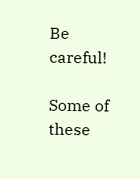Be careful!

Some of these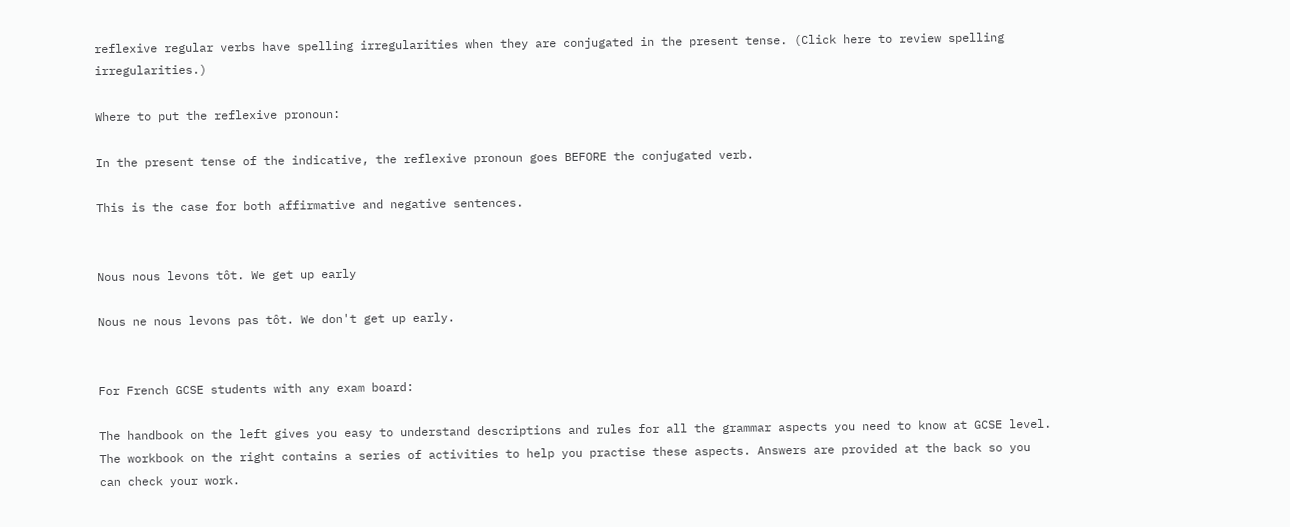reflexive regular verbs have spelling irregularities when they are conjugated in the present tense. (Click here to review spelling irregularities.)

Where to put the reflexive pronoun:

In the present tense of the indicative, the reflexive pronoun goes BEFORE the conjugated verb.

This is the case for both affirmative and negative sentences.


Nous nous levons tôt. We get up early

Nous ne nous levons pas tôt. We don't get up early.


For French GCSE students with any exam board:

The handbook on the left gives you easy to understand descriptions and rules for all the grammar aspects you need to know at GCSE level. The workbook on the right contains a series of activities to help you practise these aspects. Answers are provided at the back so you can check your work.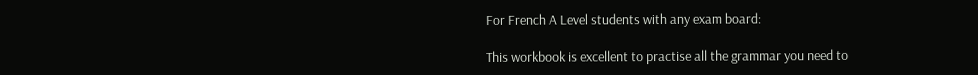For French A Level students with any exam board:

This workbook is excellent to practise all the grammar you need to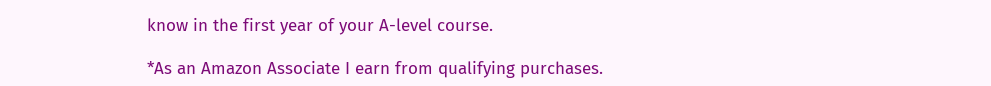know in the first year of your A-level course.

*As an Amazon Associate I earn from qualifying purchases.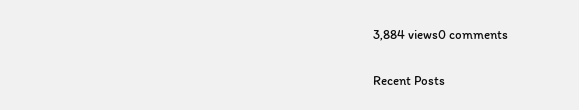3,884 views0 comments

Recent Posts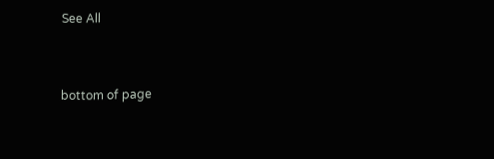See All


bottom of page